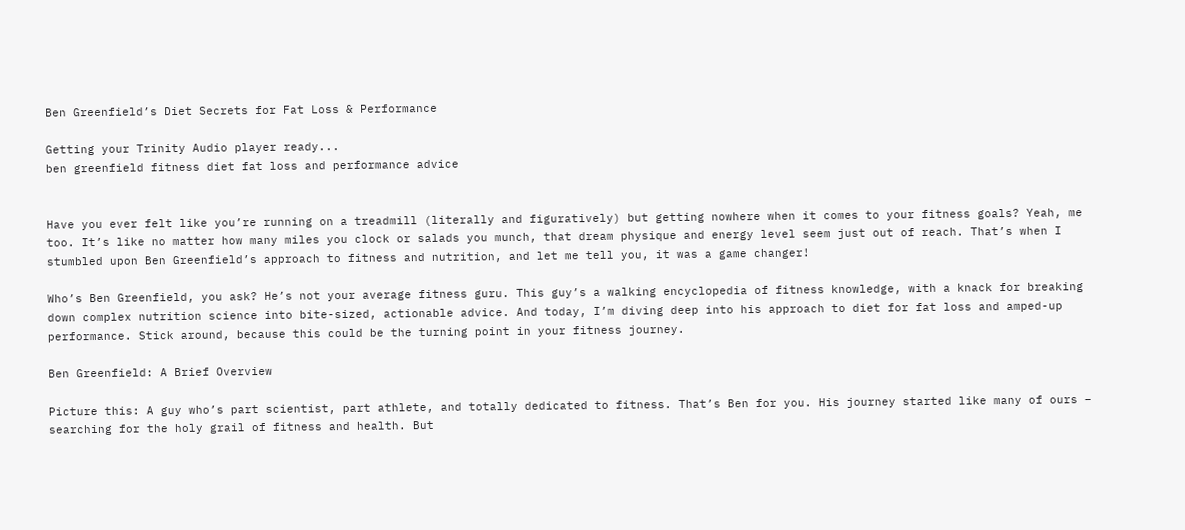Ben Greenfield’s Diet Secrets for Fat Loss & Performance

Getting your Trinity Audio player ready...
ben greenfield fitness diet fat loss and performance advice


Have you ever felt like you’re running on a treadmill (literally and figuratively) but getting nowhere when it comes to your fitness goals? Yeah, me too. It’s like no matter how many miles you clock or salads you munch, that dream physique and energy level seem just out of reach. That’s when I stumbled upon Ben Greenfield’s approach to fitness and nutrition, and let me tell you, it was a game changer!

Who’s Ben Greenfield, you ask? He’s not your average fitness guru. This guy’s a walking encyclopedia of fitness knowledge, with a knack for breaking down complex nutrition science into bite-sized, actionable advice. And today, I’m diving deep into his approach to diet for fat loss and amped-up performance. Stick around, because this could be the turning point in your fitness journey.

Ben Greenfield: A Brief Overview

Picture this: A guy who’s part scientist, part athlete, and totally dedicated to fitness. That’s Ben for you. His journey started like many of ours – searching for the holy grail of fitness and health. But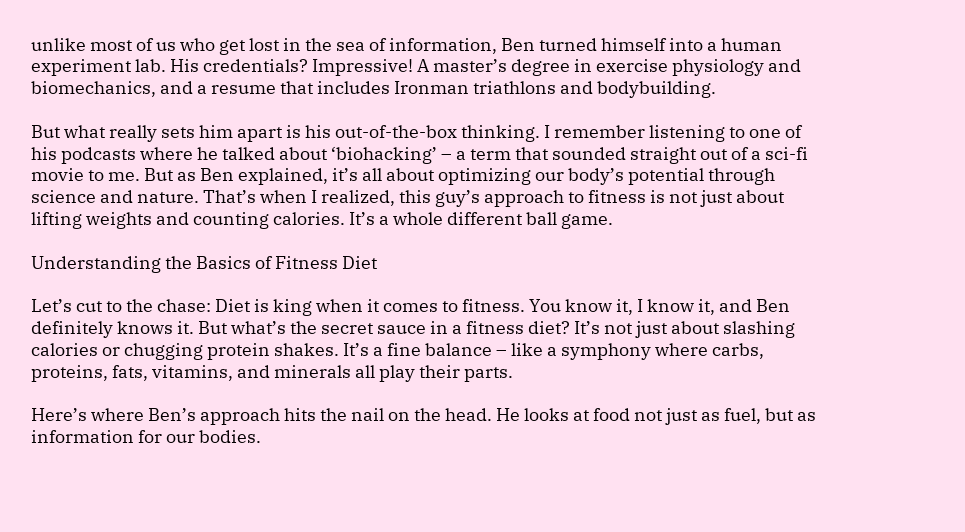unlike most of us who get lost in the sea of information, Ben turned himself into a human experiment lab. His credentials? Impressive! A master’s degree in exercise physiology and biomechanics, and a resume that includes Ironman triathlons and bodybuilding.

But what really sets him apart is his out-of-the-box thinking. I remember listening to one of his podcasts where he talked about ‘biohacking’ – a term that sounded straight out of a sci-fi movie to me. But as Ben explained, it’s all about optimizing our body’s potential through science and nature. That’s when I realized, this guy’s approach to fitness is not just about lifting weights and counting calories. It’s a whole different ball game.

Understanding the Basics of Fitness Diet

Let’s cut to the chase: Diet is king when it comes to fitness. You know it, I know it, and Ben definitely knows it. But what’s the secret sauce in a fitness diet? It’s not just about slashing calories or chugging protein shakes. It’s a fine balance – like a symphony where carbs, proteins, fats, vitamins, and minerals all play their parts.

Here’s where Ben’s approach hits the nail on the head. He looks at food not just as fuel, but as information for our bodies.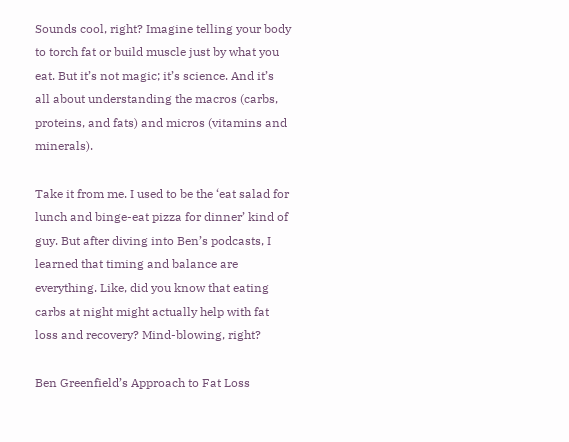Sounds cool, right? Imagine telling your body to torch fat or build muscle just by what you eat. But it’s not magic; it’s science. And it’s all about understanding the macros (carbs, proteins, and fats) and micros (vitamins and minerals).

Take it from me. I used to be the ‘eat salad for lunch and binge-eat pizza for dinner’ kind of guy. But after diving into Ben’s podcasts, I learned that timing and balance are everything. Like, did you know that eating carbs at night might actually help with fat loss and recovery? Mind-blowing, right?

Ben Greenfield’s Approach to Fat Loss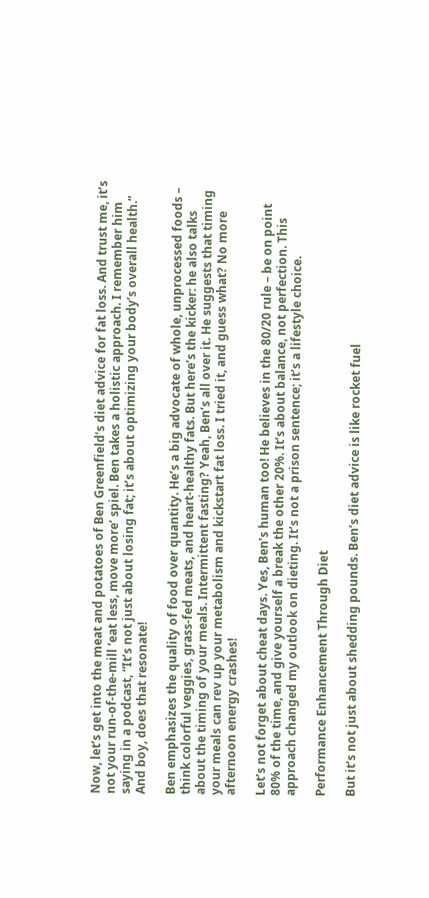Now, let’s get into the meat and potatoes of Ben Greenfield’s diet advice for fat loss. And trust me, it’s not your run-of-the-mill ‘eat less, move more’ spiel. Ben takes a holistic approach. I remember him saying in a podcast, “It’s not just about losing fat; it’s about optimizing your body’s overall health.” And boy, does that resonate!

Ben emphasizes the quality of food over quantity. He’s a big advocate of whole, unprocessed foods – think colorful veggies, grass-fed meats, and heart-healthy fats. But here’s the kicker: he also talks about the timing of your meals. Intermittent fasting? Yeah, Ben’s all over it. He suggests that timing your meals can rev up your metabolism and kickstart fat loss. I tried it, and guess what? No more afternoon energy crashes!

Let’s not forget about cheat days. Yes, Ben’s human too! He believes in the 80/20 rule – be on point 80% of the time, and give yourself a break the other 20%. It’s about balance, not perfection. This approach changed my outlook on dieting. It’s not a prison sentence; it’s a lifestyle choice.

Performance Enhancement Through Diet

But it’s not just about shedding pounds. Ben’s diet advice is like rocket fuel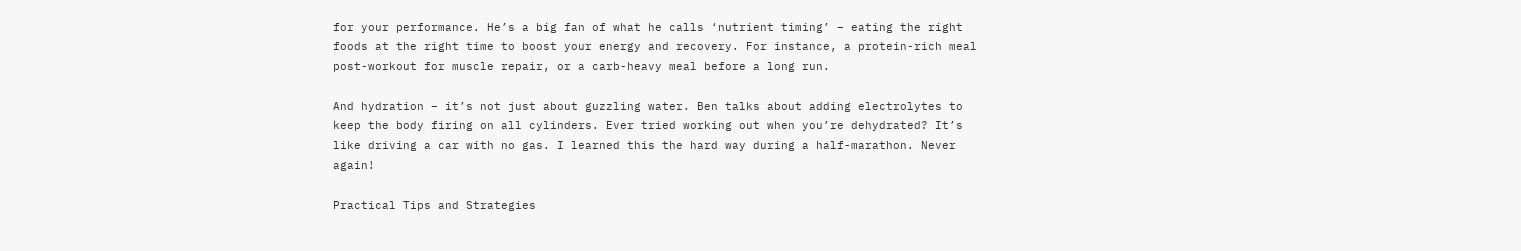for your performance. He’s a big fan of what he calls ‘nutrient timing’ – eating the right foods at the right time to boost your energy and recovery. For instance, a protein-rich meal post-workout for muscle repair, or a carb-heavy meal before a long run.

And hydration – it’s not just about guzzling water. Ben talks about adding electrolytes to keep the body firing on all cylinders. Ever tried working out when you’re dehydrated? It’s like driving a car with no gas. I learned this the hard way during a half-marathon. Never again!

Practical Tips and Strategies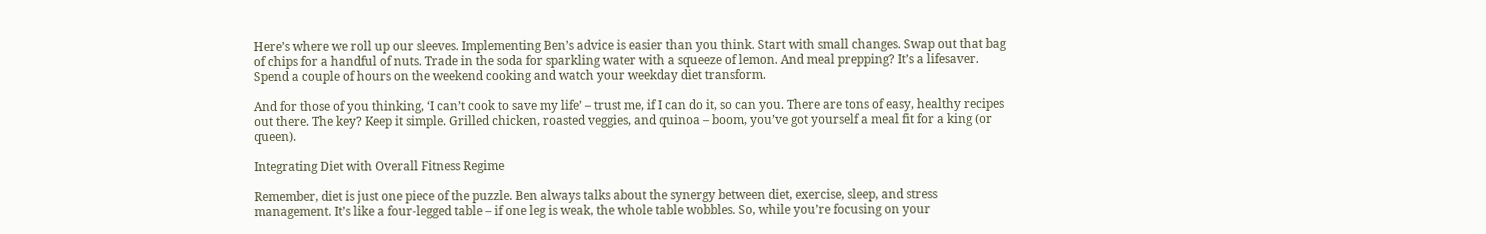Here’s where we roll up our sleeves. Implementing Ben’s advice is easier than you think. Start with small changes. Swap out that bag of chips for a handful of nuts. Trade in the soda for sparkling water with a squeeze of lemon. And meal prepping? It’s a lifesaver. Spend a couple of hours on the weekend cooking and watch your weekday diet transform.

And for those of you thinking, ‘I can’t cook to save my life’ – trust me, if I can do it, so can you. There are tons of easy, healthy recipes out there. The key? Keep it simple. Grilled chicken, roasted veggies, and quinoa – boom, you’ve got yourself a meal fit for a king (or queen).

Integrating Diet with Overall Fitness Regime

Remember, diet is just one piece of the puzzle. Ben always talks about the synergy between diet, exercise, sleep, and stress management. It’s like a four-legged table – if one leg is weak, the whole table wobbles. So, while you’re focusing on your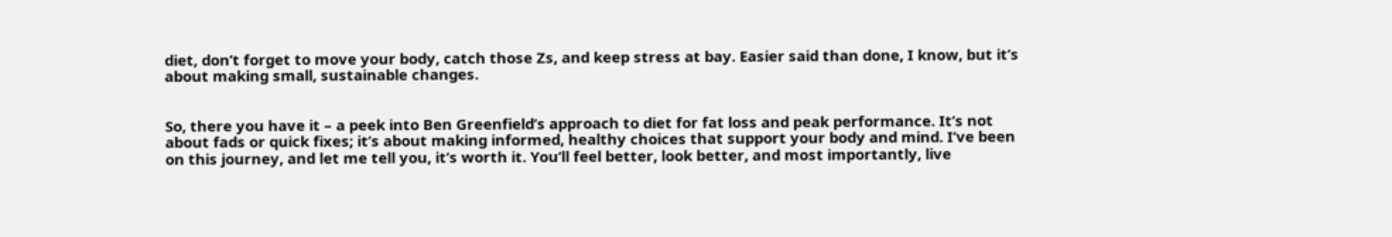diet, don’t forget to move your body, catch those Zs, and keep stress at bay. Easier said than done, I know, but it’s about making small, sustainable changes.


So, there you have it – a peek into Ben Greenfield’s approach to diet for fat loss and peak performance. It’s not about fads or quick fixes; it’s about making informed, healthy choices that support your body and mind. I’ve been on this journey, and let me tell you, it’s worth it. You’ll feel better, look better, and most importantly, live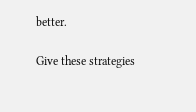better.

Give these strategies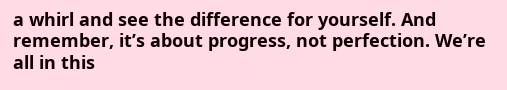a whirl and see the difference for yourself. And remember, it’s about progress, not perfection. We’re all in this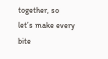together, so let’s make every bite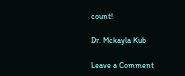count!

Dr. Mckayla Kub

Leave a Comment